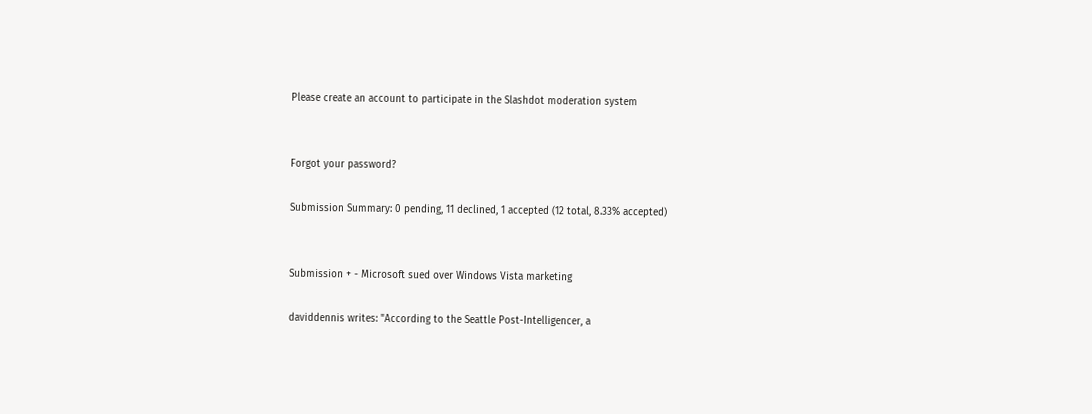Please create an account to participate in the Slashdot moderation system


Forgot your password?

Submission Summary: 0 pending, 11 declined, 1 accepted (12 total, 8.33% accepted)


Submission + - Microsoft sued over Windows Vista marketing

daviddennis writes: "According to the Seattle Post-Intelligencer, a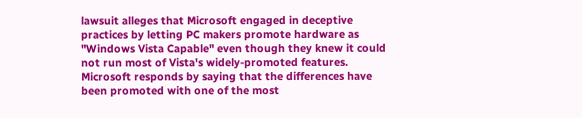lawsuit alleges that Microsoft engaged in deceptive practices by letting PC makers promote hardware as "Windows Vista Capable" even though they knew it could not run most of Vista's widely-promoted features. Microsoft responds by saying that the differences have been promoted with one of the most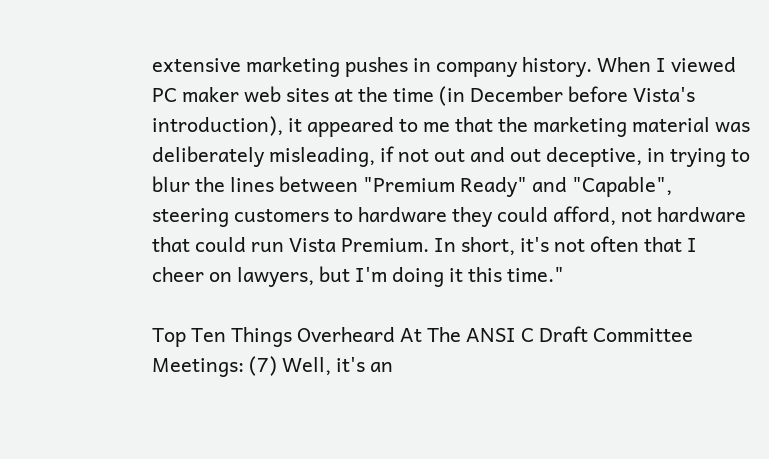extensive marketing pushes in company history. When I viewed PC maker web sites at the time (in December before Vista's introduction), it appeared to me that the marketing material was deliberately misleading, if not out and out deceptive, in trying to blur the lines between "Premium Ready" and "Capable", steering customers to hardware they could afford, not hardware that could run Vista Premium. In short, it's not often that I cheer on lawyers, but I'm doing it this time."

Top Ten Things Overheard At The ANSI C Draft Committee Meetings: (7) Well, it's an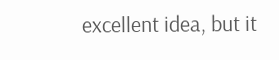excellent idea, but it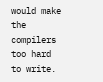would make the compilers too hard to write.